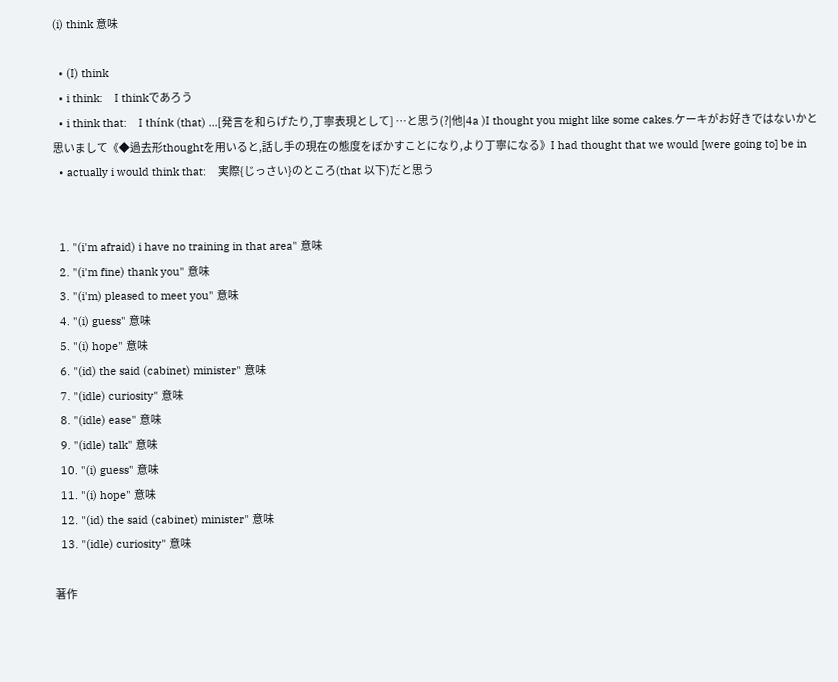(i) think 意味

  • (I) think
  • i think:    I thinkであろう
  • i think that:    I thínk (that) ...[発言を和らげたり,丁寧表現として] …と思う(?|他|4a )I thought you might like some cakes.ケーキがお好きではないかと思いまして《◆過去形thoughtを用いると,話し手の現在の態度をぼかすことになり,より丁寧になる》I had thought that we would [were going to] be in
  • actually i would think that:    実際{じっさい}のところ(that 以下)だと思う


  1. "(i'm afraid) i have no training in that area" 意味
  2. "(i'm fine) thank you" 意味
  3. "(i'm) pleased to meet you" 意味
  4. "(i) guess" 意味
  5. "(i) hope" 意味
  6. "(id) the said (cabinet) minister" 意味
  7. "(idle) curiosity" 意味
  8. "(idle) ease" 意味
  9. "(idle) talk" 意味
  10. "(i) guess" 意味
  11. "(i) hope" 意味
  12. "(id) the said (cabinet) minister" 意味
  13. "(idle) curiosity" 意味

著作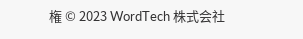権 © 2023 WordTech 株式会社